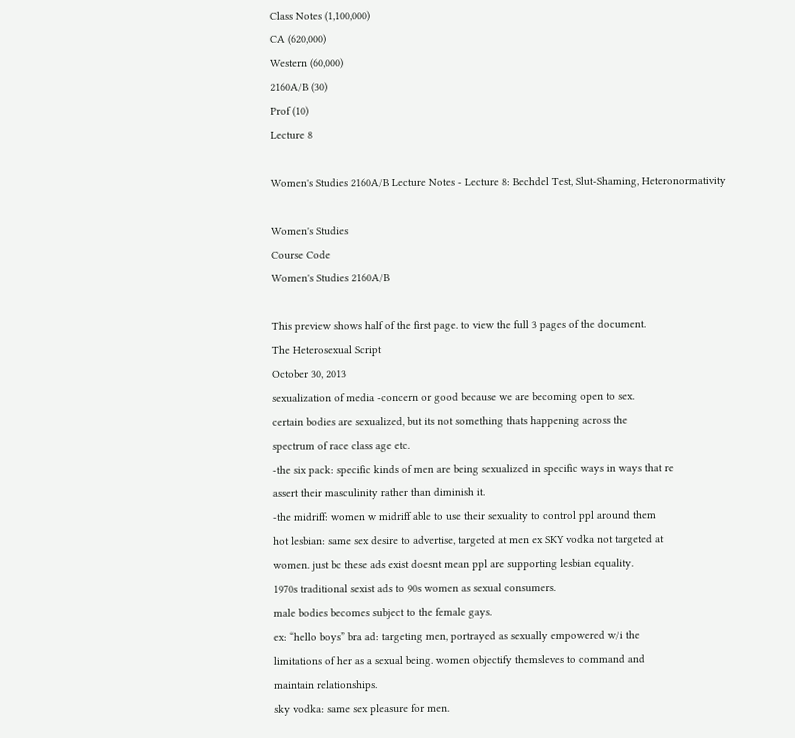Class Notes (1,100,000)
CA (620,000)
Western (60,000)
2160A/B (30)
Prof (10)
Lecture 8

Women's Studies 2160A/B Lecture Notes - Lecture 8: Bechdel Test, Slut-Shaming, Heteronormativity

Women's Studies
Course Code
Women's Studies 2160A/B

This preview shows half of the first page. to view the full 3 pages of the document.
The Heterosexual Script
October 30, 2013
sexualization of media -concern or good because we are becoming open to sex.
certain bodies are sexualized, but its not something thats happening across the
spectrum of race class age etc.
-the six pack: specific kinds of men are being sexualized in specific ways in ways that re
assert their masculinity rather than diminish it.
-the midriff: women w midriff able to use their sexuality to control ppl around them
hot lesbian: same sex desire to advertise, targeted at men ex SKY vodka not targeted at
women. just bc these ads exist doesnt mean ppl are supporting lesbian equality.
1970s traditional sexist ads to 90s women as sexual consumers.
male bodies becomes subject to the female gays.
ex: “hello boys” bra ad: targeting men, portrayed as sexually empowered w/i the
limitations of her as a sexual being. women objectify themsleves to command and
maintain relationships.
sky vodka: same sex pleasure for men.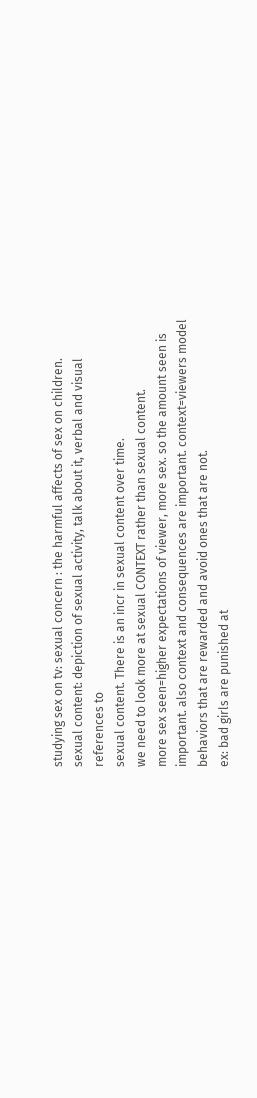studying sex on tv: sexual concern : the harmful affects of sex on children.
sexual content: depiction of sexual activity, talk about it, verbal and visual references to
sexual content. There is an incr in sexual content over time.
we need to look more at sexual CONTEXT rather than sexual content.
more sex seen=higher expectations of viewer, more sex. so the amount seen is
important. also context and consequences are important. context=viewers model
behaviors that are rewarded and avoid ones that are not.
ex: bad girls are punished at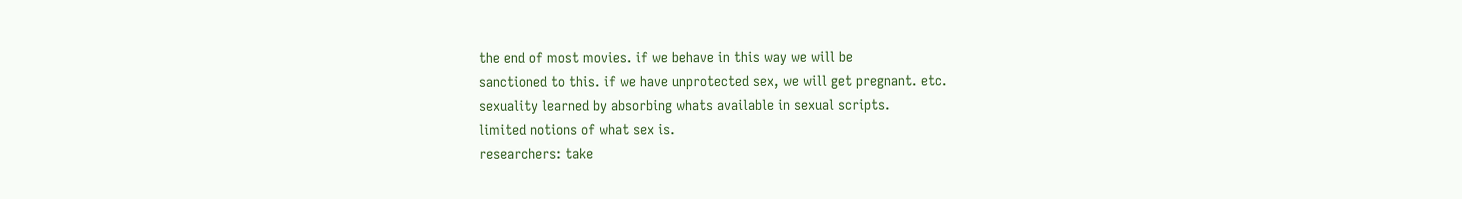the end of most movies. if we behave in this way we will be
sanctioned to this. if we have unprotected sex, we will get pregnant. etc.
sexuality learned by absorbing whats available in sexual scripts.
limited notions of what sex is.
researchers: take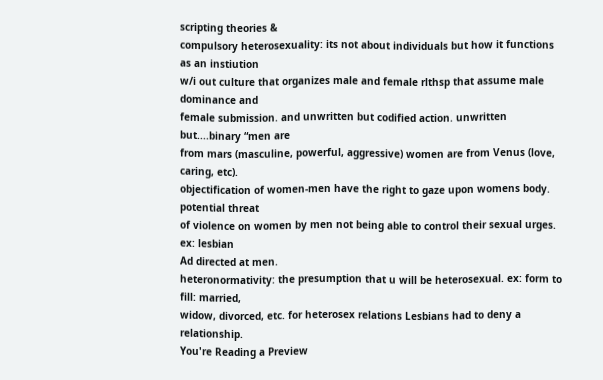scripting theories &
compulsory heterosexuality: its not about individuals but how it functions as an instiution
w/i out culture that organizes male and female rlthsp that assume male dominance and
female submission. and unwritten but codified action. unwritten but....binary “men are
from mars (masculine, powerful, aggressive) women are from Venus (love, caring, etc).
objectification of women-men have the right to gaze upon womens body. potential threat
of violence on women by men not being able to control their sexual urges. ex: lesbian
Ad directed at men.
heteronormativity: the presumption that u will be heterosexual. ex: form to fill: married,
widow, divorced, etc. for heterosex relations Lesbians had to deny a relationship.
You're Reading a Preview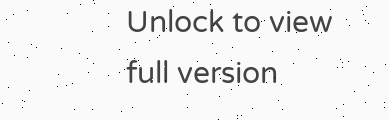Unlock to view full version